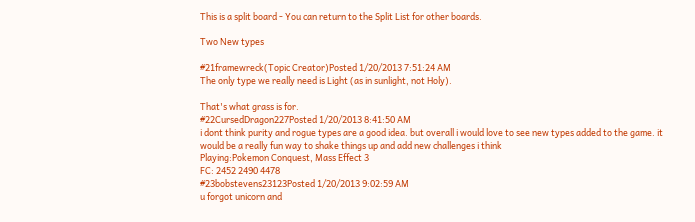This is a split board - You can return to the Split List for other boards.

Two New types

#21framewreck(Topic Creator)Posted 1/20/2013 7:51:24 AM
The only type we really need is Light (as in sunlight, not Holy).

That's what grass is for.
#22CursedDragon227Posted 1/20/2013 8:41:50 AM
i dont think purity and rogue types are a good idea. but overall i would love to see new types added to the game. it would be a really fun way to shake things up and add new challenges i think
Playing:Pokemon Conquest, Mass Effect 3
FC: 2452 2490 4478
#23bobstevens23123Posted 1/20/2013 9:02:59 AM
u forgot unicorn and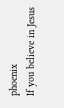phoenix
If you believe in Jesus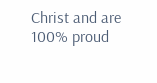Christ and are 100% proud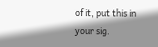of it, put this in your sig.